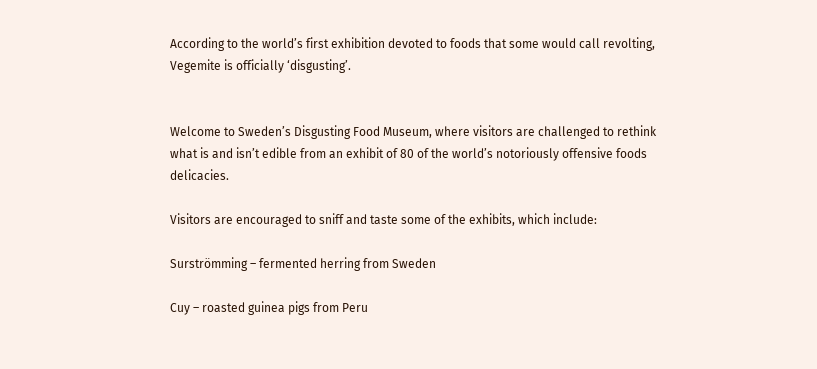According to the world’s first exhibition devoted to foods that some would call revolting, Vegemite is officially ‘disgusting’.


Welcome to Sweden’s Disgusting Food Museum, where visitors are challenged to rethink what is and isn’t edible from an exhibit of 80 of the world’s notoriously offensive foods delicacies.

Visitors are encouraged to sniff and taste some of the exhibits, which include:

Surströmming – fermented herring from Sweden

Cuy – roasted guinea pigs from Peru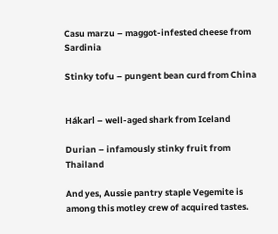Casu marzu – maggot-infested cheese from Sardinia

Stinky tofu – pungent bean curd from China


Hákarl – well-aged shark from Iceland

Durian – infamously stinky fruit from Thailand

And yes, Aussie pantry staple Vegemite is among this motley crew of acquired tastes.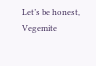Let’s be honest, Vegemite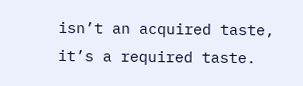isn’t an acquired taste, it’s a required taste.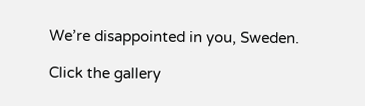We’re disappointed in you, Sweden.

Click the gallery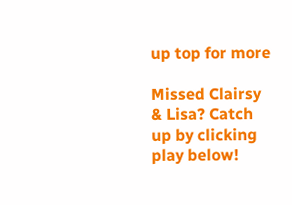up top for more

Missed Clairsy & Lisa? Catch up by clicking play below!